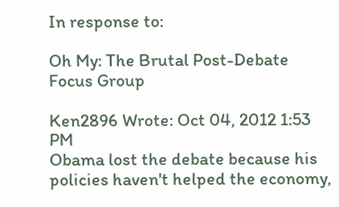In response to:

Oh My: The Brutal Post-Debate Focus Group

Ken2896 Wrote: Oct 04, 2012 1:53 PM
Obama lost the debate because his policies haven't helped the economy,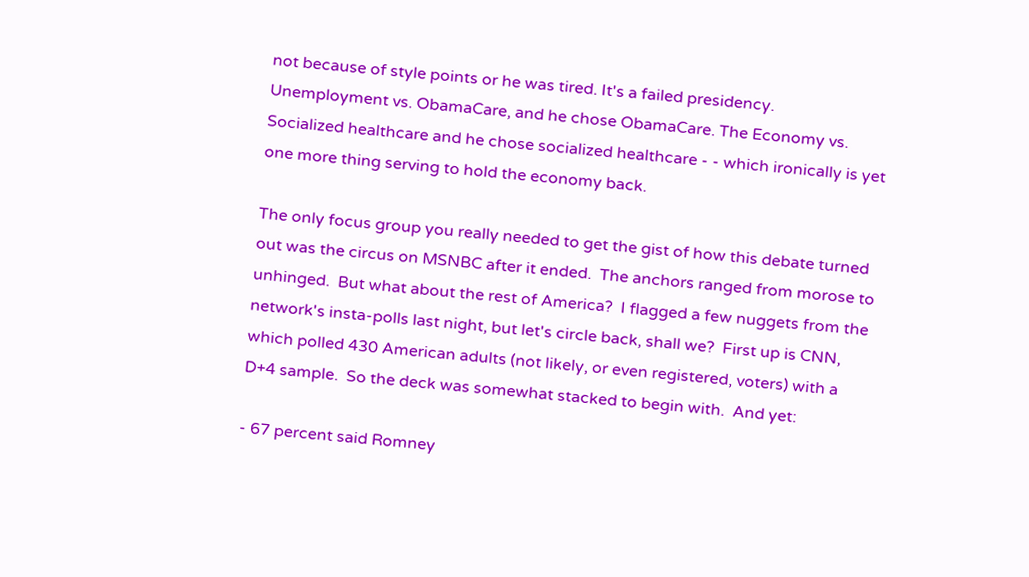not because of style points or he was tired. It's a failed presidency. Unemployment vs. ObamaCare, and he chose ObamaCare. The Economy vs. Socialized healthcare and he chose socialized healthcare - - which ironically is yet one more thing serving to hold the economy back.

The only focus group you really needed to get the gist of how this debate turned out was the circus on MSNBC after it ended.  The anchors ranged from morose to unhinged.  But what about the rest of America?  I flagged a few nuggets from the network's insta-polls last night, but let's circle back, shall we?  First up is CNN, which polled 430 American adults (not likely, or even registered, voters) with a D+4 sample.  So the deck was somewhat stacked to begin with.  And yet:

- 67 percent said Romney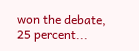won the debate, 25 percent...